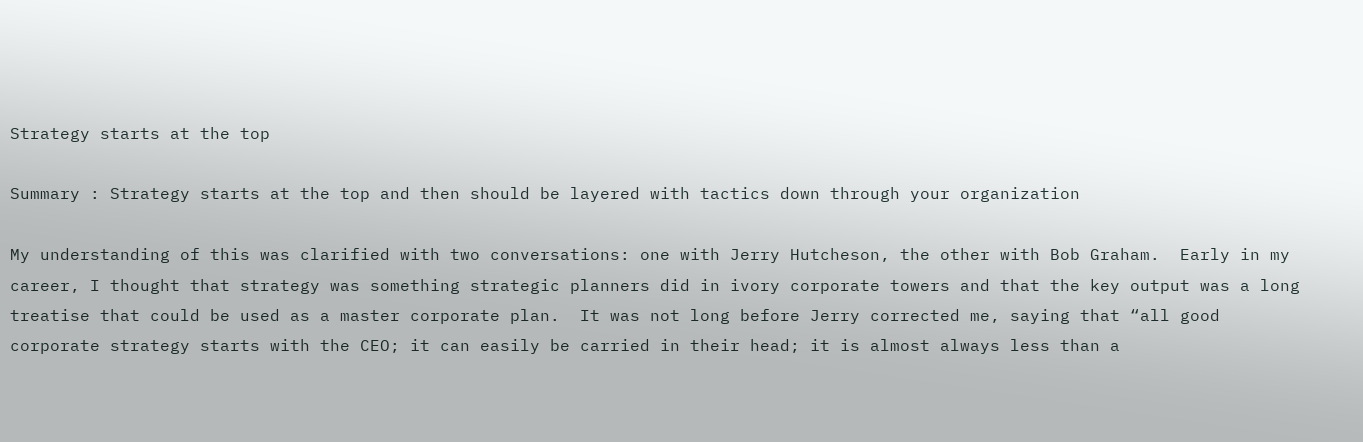Strategy starts at the top

Summary : Strategy starts at the top and then should be layered with tactics down through your organization

My understanding of this was clarified with two conversations: one with Jerry Hutcheson, the other with Bob Graham.  Early in my career, I thought that strategy was something strategic planners did in ivory corporate towers and that the key output was a long treatise that could be used as a master corporate plan.  It was not long before Jerry corrected me, saying that “all good corporate strategy starts with the CEO; it can easily be carried in their head; it is almost always less than a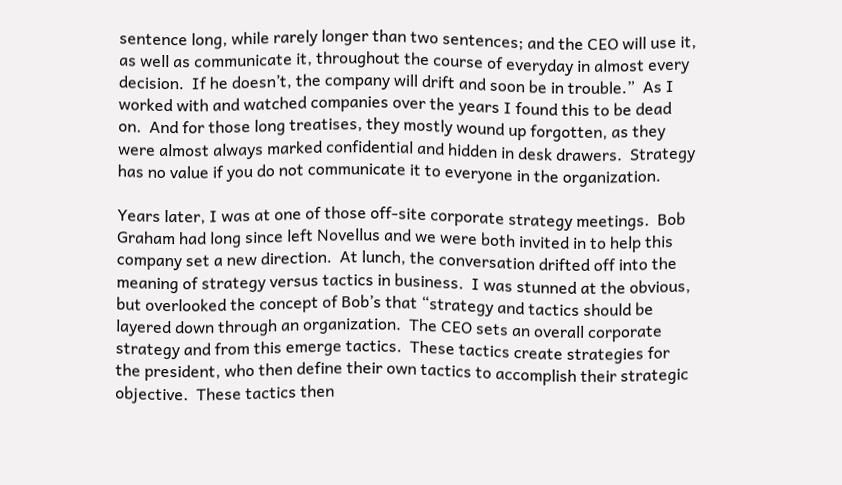sentence long, while rarely longer than two sentences; and the CEO will use it, as well as communicate it, throughout the course of everyday in almost every decision.  If he doesn’t, the company will drift and soon be in trouble.”  As I worked with and watched companies over the years I found this to be dead on.  And for those long treatises, they mostly wound up forgotten, as they were almost always marked confidential and hidden in desk drawers.  Strategy has no value if you do not communicate it to everyone in the organization.

Years later, I was at one of those off-site corporate strategy meetings.  Bob Graham had long since left Novellus and we were both invited in to help this company set a new direction.  At lunch, the conversation drifted off into the meaning of strategy versus tactics in business.  I was stunned at the obvious, but overlooked the concept of Bob’s that “strategy and tactics should be layered down through an organization.  The CEO sets an overall corporate strategy and from this emerge tactics.  These tactics create strategies for the president, who then define their own tactics to accomplish their strategic objective.  These tactics then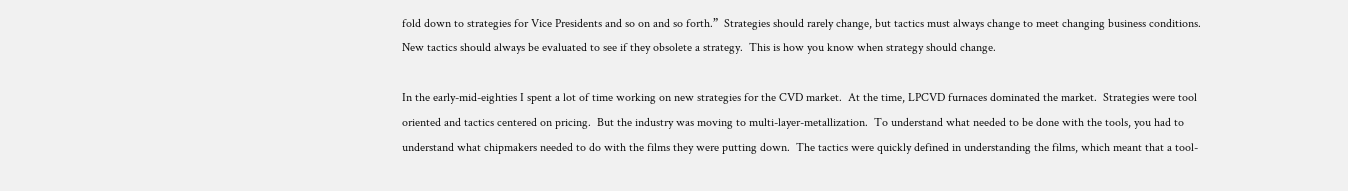fold down to strategies for Vice Presidents and so on and so forth.”  Strategies should rarely change, but tactics must always change to meet changing business conditions.  New tactics should always be evaluated to see if they obsolete a strategy.  This is how you know when strategy should change.

In the early-mid-eighties I spent a lot of time working on new strategies for the CVD market.  At the time, LPCVD furnaces dominated the market.  Strategies were tool oriented and tactics centered on pricing.  But the industry was moving to multi-layer-metallization.  To understand what needed to be done with the tools, you had to understand what chipmakers needed to do with the films they were putting down.  The tactics were quickly defined in understanding the films, which meant that a tool-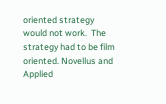oriented strategy would not work.  The strategy had to be film oriented. Novellus and Applied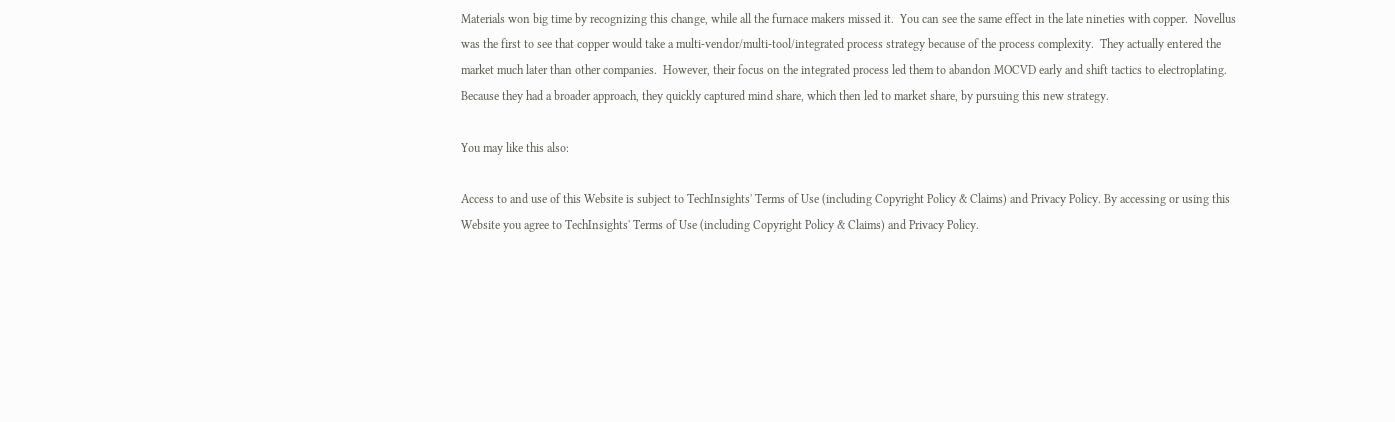Materials won big time by recognizing this change, while all the furnace makers missed it.  You can see the same effect in the late nineties with copper.  Novellus was the first to see that copper would take a multi-vendor/multi-tool/integrated process strategy because of the process complexity.  They actually entered the market much later than other companies.  However, their focus on the integrated process led them to abandon MOCVD early and shift tactics to electroplating.  Because they had a broader approach, they quickly captured mind share, which then led to market share, by pursuing this new strategy.

You may like this also:

Access to and use of this Website is subject to TechInsights' Terms of Use (including Copyright Policy & Claims) and Privacy Policy. By accessing or using this Website you agree to TechInsights' Terms of Use (including Copyright Policy & Claims) and Privacy Policy.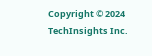Copyright © 2024 TechInsights Inc.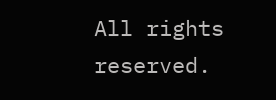All rights reserved.